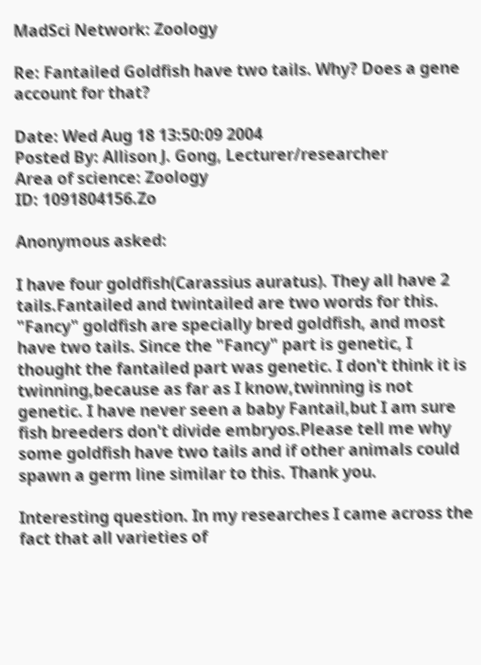MadSci Network: Zoology

Re: Fantailed Goldfish have two tails. Why? Does a gene account for that?

Date: Wed Aug 18 13:50:09 2004
Posted By: Allison J. Gong, Lecturer/researcher
Area of science: Zoology
ID: 1091804156.Zo

Anonymous asked:

I have four goldfish(Carassius auratus). They all have 2 tails.Fantailed and twintailed are two words for this. "Fancy" goldfish are specially bred goldfish, and most have two tails. Since the "Fancy" part is genetic, I thought the fantailed part was genetic. I don't think it is twinning,because as far as I know,twinning is not genetic. I have never seen a baby Fantail,but I am sure fish breeders don't divide embryos.Please tell me why some goldfish have two tails and if other animals could spawn a germ line similar to this. Thank you.

Interesting question. In my researches I came across the fact that all varieties of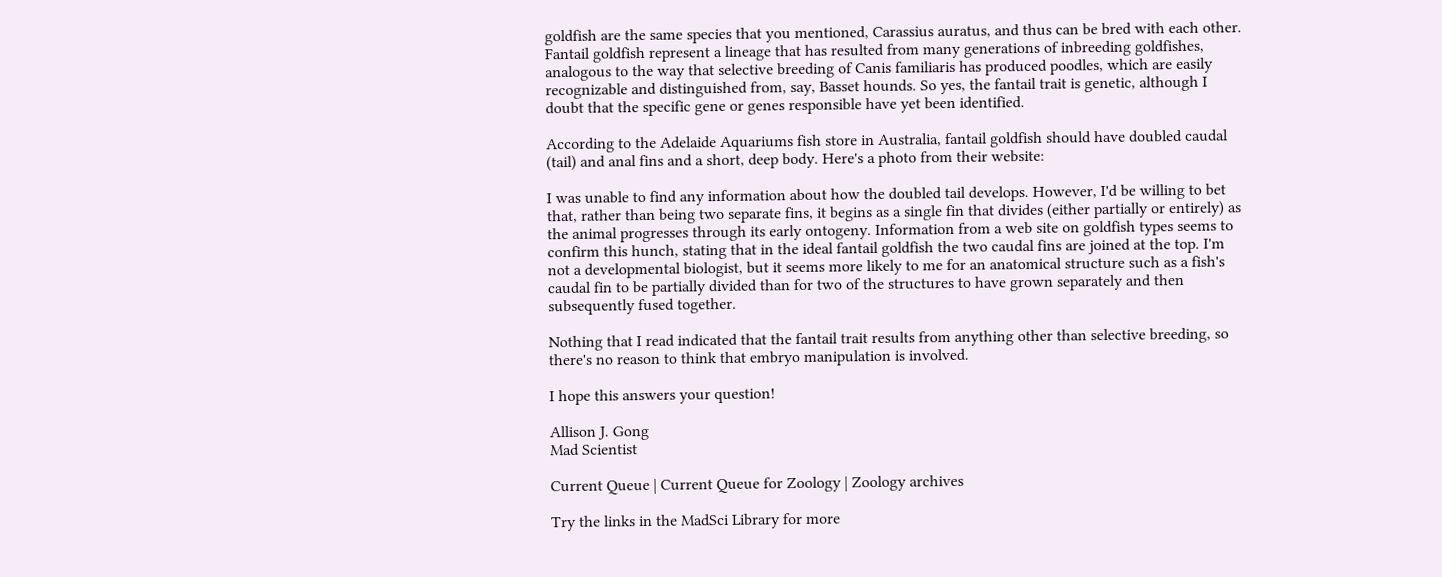goldfish are the same species that you mentioned, Carassius auratus, and thus can be bred with each other. Fantail goldfish represent a lineage that has resulted from many generations of inbreeding goldfishes, analogous to the way that selective breeding of Canis familiaris has produced poodles, which are easily recognizable and distinguished from, say, Basset hounds. So yes, the fantail trait is genetic, although I doubt that the specific gene or genes responsible have yet been identified.

According to the Adelaide Aquariums fish store in Australia, fantail goldfish should have doubled caudal (tail) and anal fins and a short, deep body. Here's a photo from their website:

I was unable to find any information about how the doubled tail develops. However, I'd be willing to bet that, rather than being two separate fins, it begins as a single fin that divides (either partially or entirely) as the animal progresses through its early ontogeny. Information from a web site on goldfish types seems to confirm this hunch, stating that in the ideal fantail goldfish the two caudal fins are joined at the top. I'm not a developmental biologist, but it seems more likely to me for an anatomical structure such as a fish's caudal fin to be partially divided than for two of the structures to have grown separately and then subsequently fused together.

Nothing that I read indicated that the fantail trait results from anything other than selective breeding, so there's no reason to think that embryo manipulation is involved.

I hope this answers your question!

Allison J. Gong
Mad Scientist

Current Queue | Current Queue for Zoology | Zoology archives

Try the links in the MadSci Library for more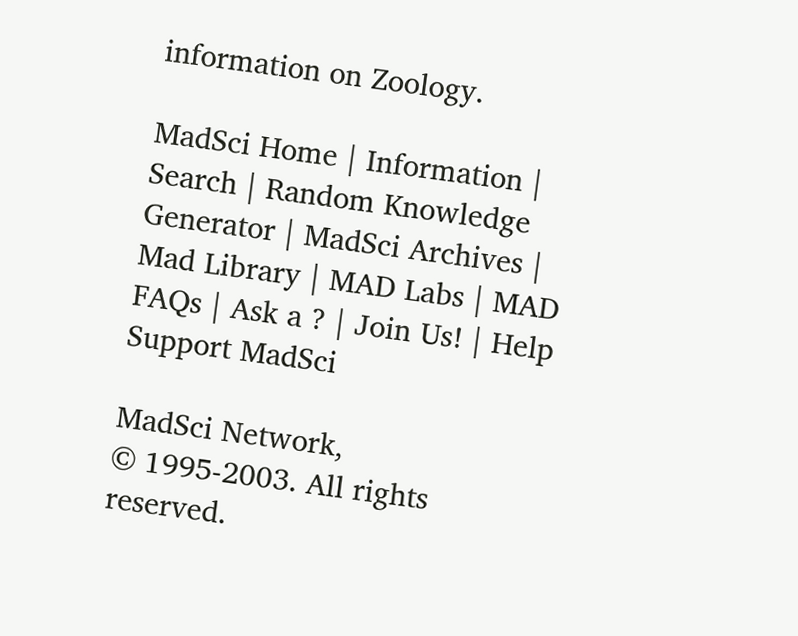information on Zoology.

MadSci Home | Information | Search | Random Knowledge Generator | MadSci Archives | Mad Library | MAD Labs | MAD FAQs | Ask a ? | Join Us! | Help Support MadSci

MadSci Network,
© 1995-2003. All rights reserved.